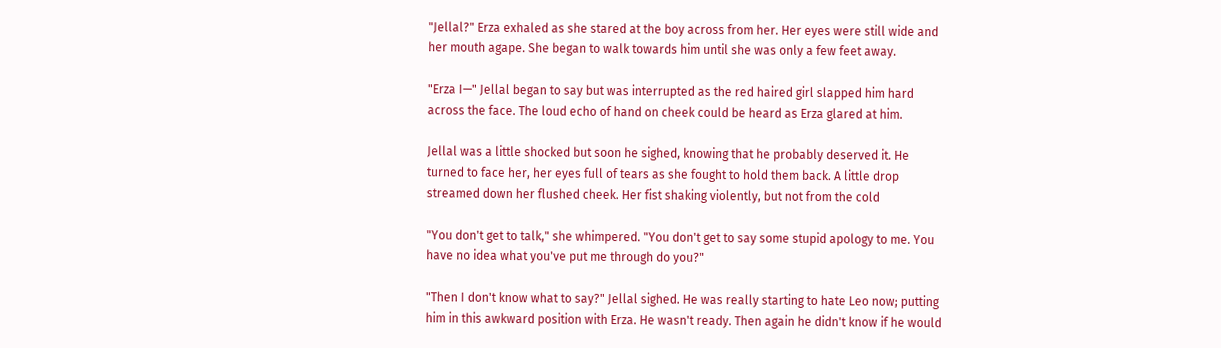"Jellal?" Erza exhaled as she stared at the boy across from her. Her eyes were still wide and her mouth agape. She began to walk towards him until she was only a few feet away.

"Erza I—" Jellal began to say but was interrupted as the red haired girl slapped him hard across the face. The loud echo of hand on cheek could be heard as Erza glared at him.

Jellal was a little shocked but soon he sighed, knowing that he probably deserved it. He turned to face her, her eyes full of tears as she fought to hold them back. A little drop streamed down her flushed cheek. Her fist shaking violently, but not from the cold

"You don't get to talk," she whimpered. "You don't get to say some stupid apology to me. You have no idea what you've put me through do you?"

"Then I don't know what to say?" Jellal sighed. He was really starting to hate Leo now; putting him in this awkward position with Erza. He wasn't ready. Then again he didn't know if he would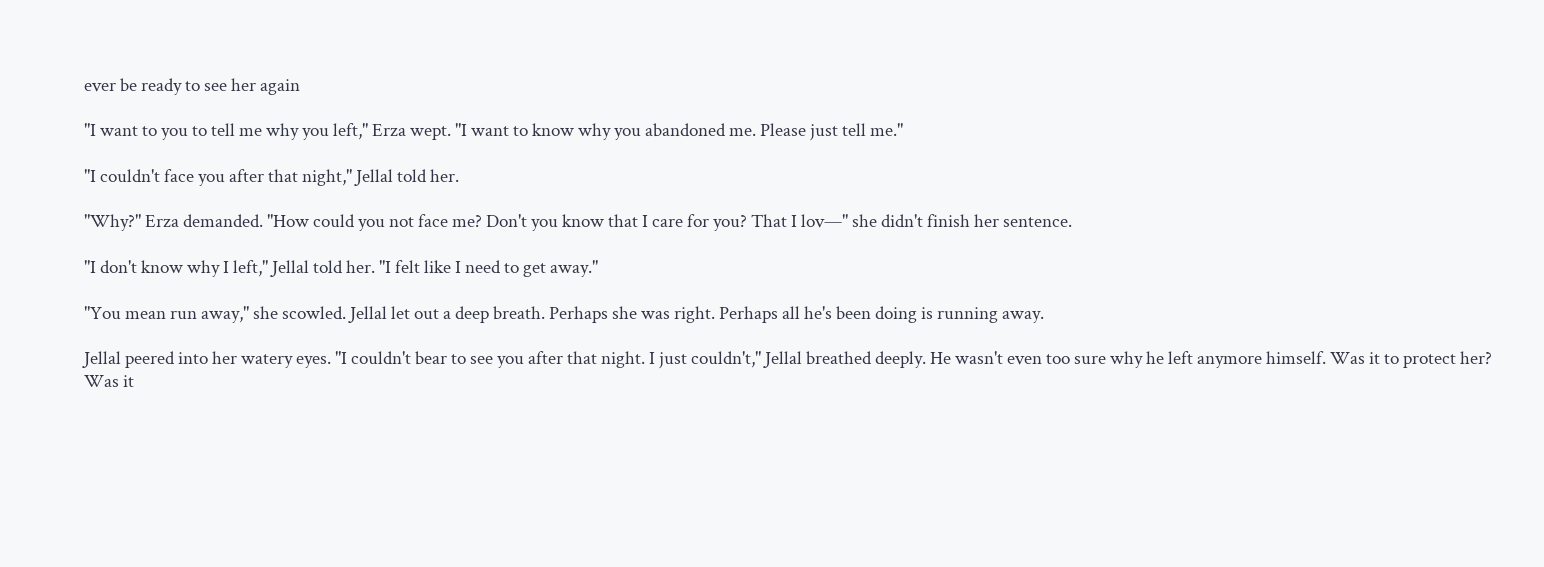ever be ready to see her again

"I want to you to tell me why you left," Erza wept. "I want to know why you abandoned me. Please just tell me."

"I couldn't face you after that night," Jellal told her.

"Why?" Erza demanded. "How could you not face me? Don't you know that I care for you? That I lov—" she didn't finish her sentence.

"I don't know why I left," Jellal told her. "I felt like I need to get away."

"You mean run away," she scowled. Jellal let out a deep breath. Perhaps she was right. Perhaps all he's been doing is running away.

Jellal peered into her watery eyes. "I couldn't bear to see you after that night. I just couldn't," Jellal breathed deeply. He wasn't even too sure why he left anymore himself. Was it to protect her? Was it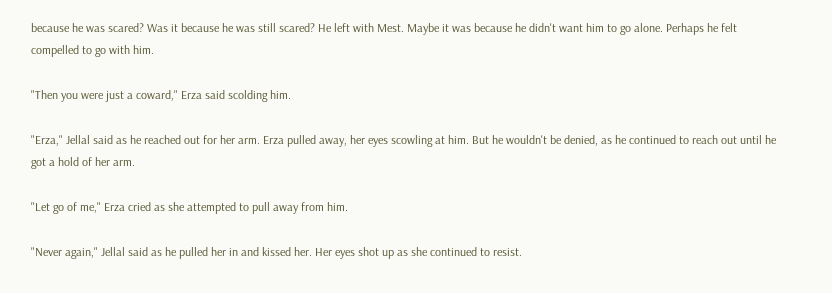because he was scared? Was it because he was still scared? He left with Mest. Maybe it was because he didn't want him to go alone. Perhaps he felt compelled to go with him.

"Then you were just a coward," Erza said scolding him.

"Erza," Jellal said as he reached out for her arm. Erza pulled away, her eyes scowling at him. But he wouldn't be denied, as he continued to reach out until he got a hold of her arm.

"Let go of me," Erza cried as she attempted to pull away from him.

"Never again," Jellal said as he pulled her in and kissed her. Her eyes shot up as she continued to resist.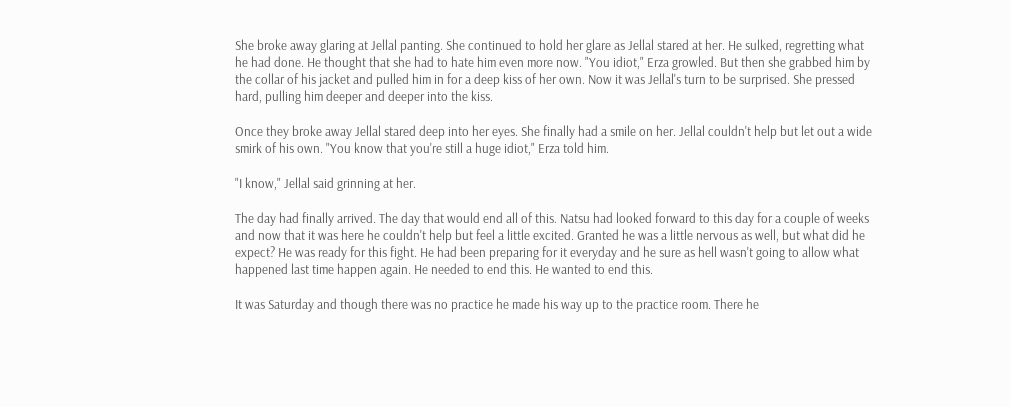She broke away glaring at Jellal panting. She continued to hold her glare as Jellal stared at her. He sulked, regretting what he had done. He thought that she had to hate him even more now. "You idiot," Erza growled. But then she grabbed him by the collar of his jacket and pulled him in for a deep kiss of her own. Now it was Jellal's turn to be surprised. She pressed hard, pulling him deeper and deeper into the kiss.

Once they broke away Jellal stared deep into her eyes. She finally had a smile on her. Jellal couldn't help but let out a wide smirk of his own. "You know that you're still a huge idiot," Erza told him.

"I know," Jellal said grinning at her.

The day had finally arrived. The day that would end all of this. Natsu had looked forward to this day for a couple of weeks and now that it was here he couldn't help but feel a little excited. Granted he was a little nervous as well, but what did he expect? He was ready for this fight. He had been preparing for it everyday and he sure as hell wasn't going to allow what happened last time happen again. He needed to end this. He wanted to end this.

It was Saturday and though there was no practice he made his way up to the practice room. There he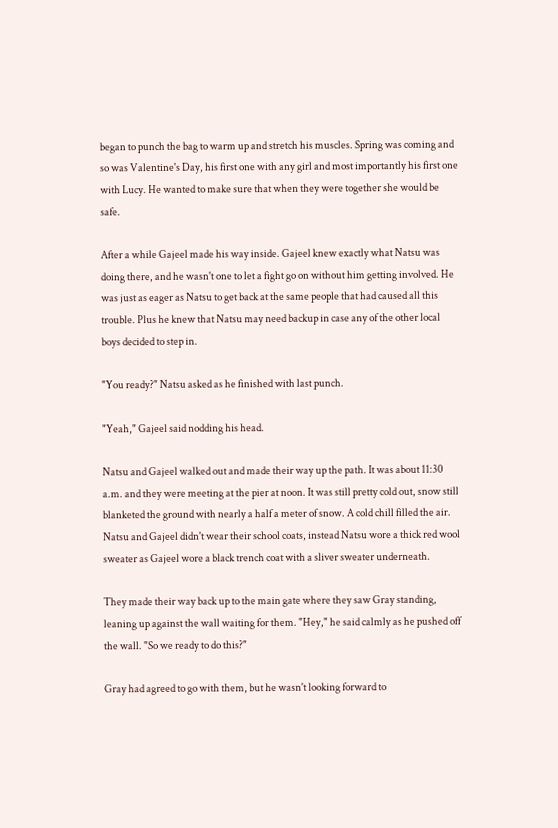began to punch the bag to warm up and stretch his muscles. Spring was coming and so was Valentine's Day, his first one with any girl and most importantly his first one with Lucy. He wanted to make sure that when they were together she would be safe.

After a while Gajeel made his way inside. Gajeel knew exactly what Natsu was doing there, and he wasn't one to let a fight go on without him getting involved. He was just as eager as Natsu to get back at the same people that had caused all this trouble. Plus he knew that Natsu may need backup in case any of the other local boys decided to step in.

"You ready?" Natsu asked as he finished with last punch.

"Yeah," Gajeel said nodding his head.

Natsu and Gajeel walked out and made their way up the path. It was about 11:30 a.m. and they were meeting at the pier at noon. It was still pretty cold out, snow still blanketed the ground with nearly a half a meter of snow. A cold chill filled the air. Natsu and Gajeel didn't wear their school coats, instead Natsu wore a thick red wool sweater as Gajeel wore a black trench coat with a sliver sweater underneath.

They made their way back up to the main gate where they saw Gray standing, leaning up against the wall waiting for them. "Hey," he said calmly as he pushed off the wall. "So we ready to do this?"

Gray had agreed to go with them, but he wasn't looking forward to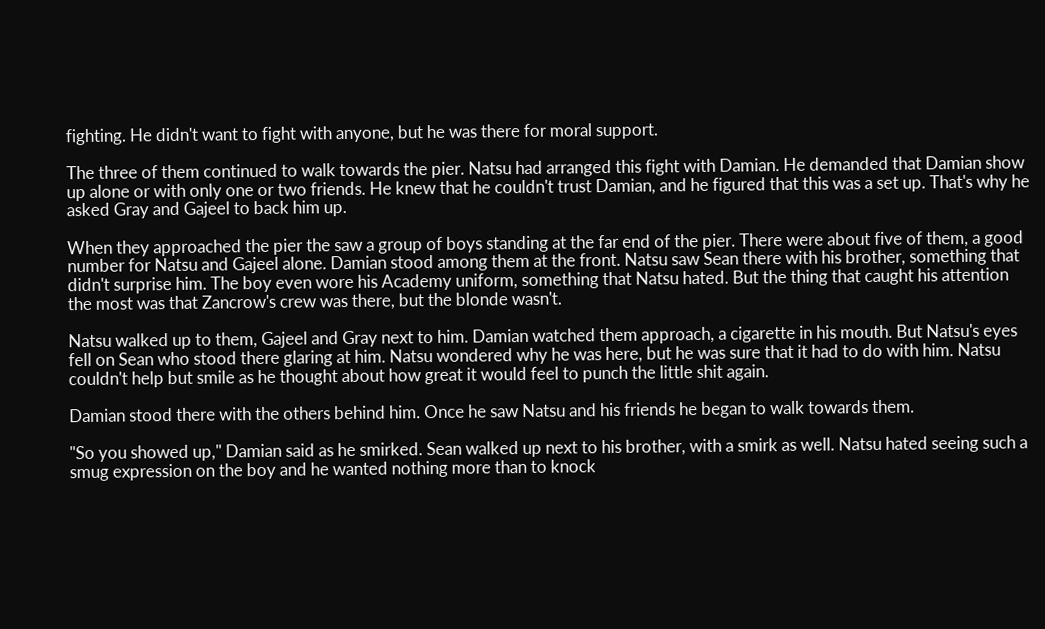fighting. He didn't want to fight with anyone, but he was there for moral support.

The three of them continued to walk towards the pier. Natsu had arranged this fight with Damian. He demanded that Damian show up alone or with only one or two friends. He knew that he couldn't trust Damian, and he figured that this was a set up. That's why he asked Gray and Gajeel to back him up.

When they approached the pier the saw a group of boys standing at the far end of the pier. There were about five of them, a good number for Natsu and Gajeel alone. Damian stood among them at the front. Natsu saw Sean there with his brother, something that didn't surprise him. The boy even wore his Academy uniform, something that Natsu hated. But the thing that caught his attention the most was that Zancrow's crew was there, but the blonde wasn't.

Natsu walked up to them, Gajeel and Gray next to him. Damian watched them approach, a cigarette in his mouth. But Natsu's eyes fell on Sean who stood there glaring at him. Natsu wondered why he was here, but he was sure that it had to do with him. Natsu couldn't help but smile as he thought about how great it would feel to punch the little shit again.

Damian stood there with the others behind him. Once he saw Natsu and his friends he began to walk towards them.

"So you showed up," Damian said as he smirked. Sean walked up next to his brother, with a smirk as well. Natsu hated seeing such a smug expression on the boy and he wanted nothing more than to knock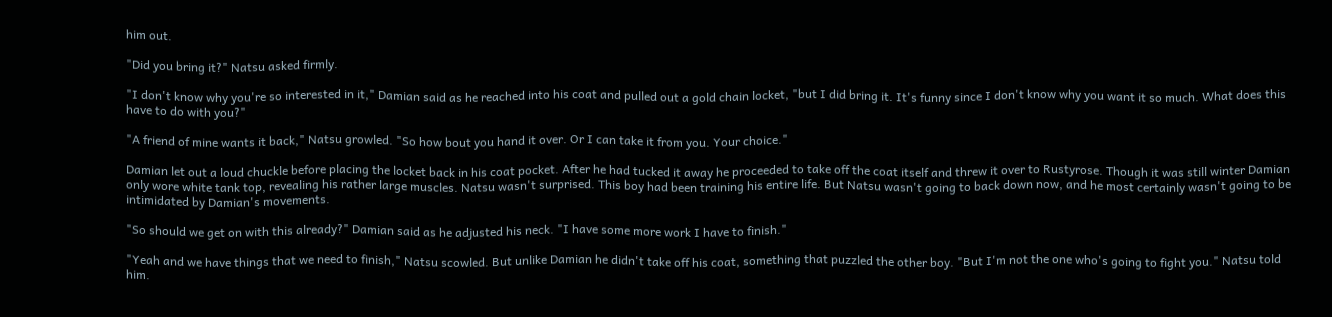him out.

"Did you bring it?" Natsu asked firmly.

"I don't know why you're so interested in it," Damian said as he reached into his coat and pulled out a gold chain locket, "but I did bring it. It's funny since I don't know why you want it so much. What does this have to do with you?"

"A friend of mine wants it back," Natsu growled. "So how bout you hand it over. Or I can take it from you. Your choice."

Damian let out a loud chuckle before placing the locket back in his coat pocket. After he had tucked it away he proceeded to take off the coat itself and threw it over to Rustyrose. Though it was still winter Damian only wore white tank top, revealing his rather large muscles. Natsu wasn't surprised. This boy had been training his entire life. But Natsu wasn't going to back down now, and he most certainly wasn't going to be intimidated by Damian's movements.

"So should we get on with this already?" Damian said as he adjusted his neck. "I have some more work I have to finish."

"Yeah and we have things that we need to finish," Natsu scowled. But unlike Damian he didn't take off his coat, something that puzzled the other boy. "But I'm not the one who's going to fight you." Natsu told him.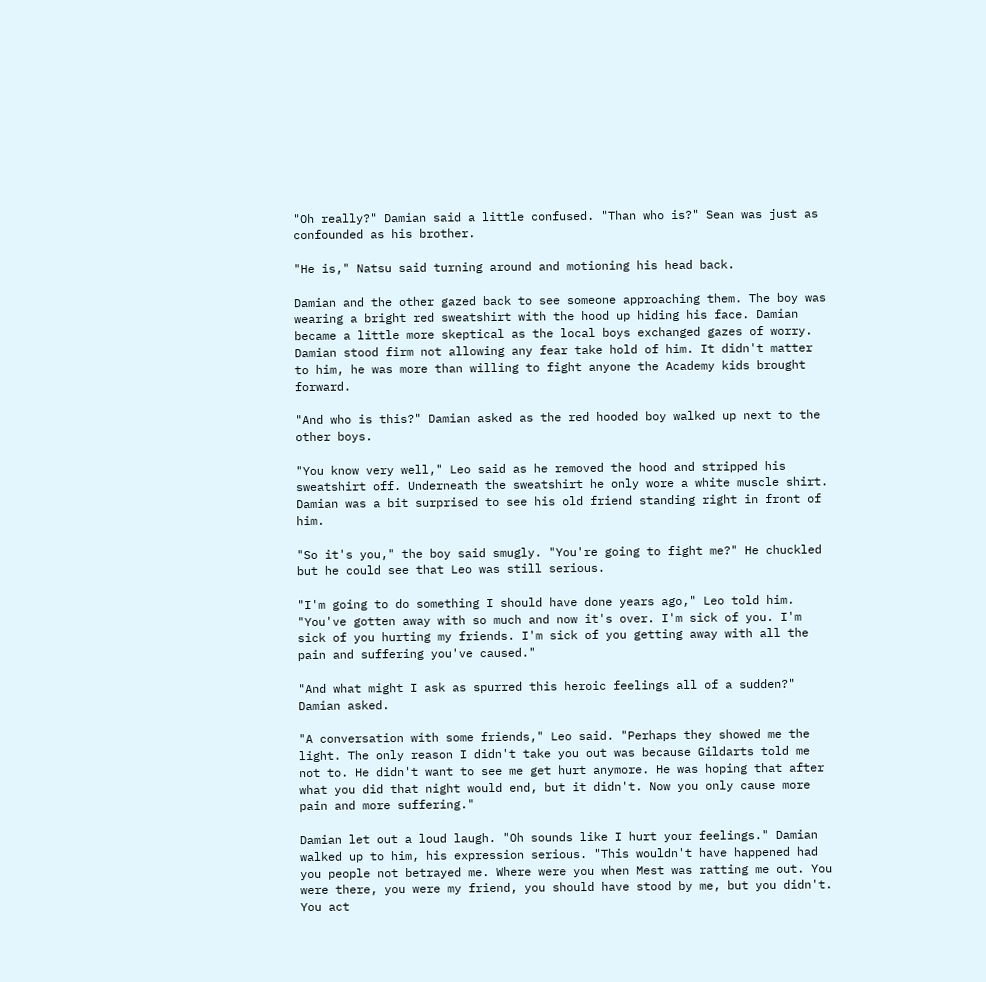"Oh really?" Damian said a little confused. "Than who is?" Sean was just as confounded as his brother.

"He is," Natsu said turning around and motioning his head back.

Damian and the other gazed back to see someone approaching them. The boy was wearing a bright red sweatshirt with the hood up hiding his face. Damian became a little more skeptical as the local boys exchanged gazes of worry. Damian stood firm not allowing any fear take hold of him. It didn't matter to him, he was more than willing to fight anyone the Academy kids brought forward.

"And who is this?" Damian asked as the red hooded boy walked up next to the other boys.

"You know very well," Leo said as he removed the hood and stripped his sweatshirt off. Underneath the sweatshirt he only wore a white muscle shirt. Damian was a bit surprised to see his old friend standing right in front of him.

"So it's you," the boy said smugly. "You're going to fight me?" He chuckled but he could see that Leo was still serious.

"I'm going to do something I should have done years ago," Leo told him. "You've gotten away with so much and now it's over. I'm sick of you. I'm sick of you hurting my friends. I'm sick of you getting away with all the pain and suffering you've caused."

"And what might I ask as spurred this heroic feelings all of a sudden?" Damian asked.

"A conversation with some friends," Leo said. "Perhaps they showed me the light. The only reason I didn't take you out was because Gildarts told me not to. He didn't want to see me get hurt anymore. He was hoping that after what you did that night would end, but it didn't. Now you only cause more pain and more suffering."

Damian let out a loud laugh. "Oh sounds like I hurt your feelings." Damian walked up to him, his expression serious. "This wouldn't have happened had you people not betrayed me. Where were you when Mest was ratting me out. You were there, you were my friend, you should have stood by me, but you didn't. You act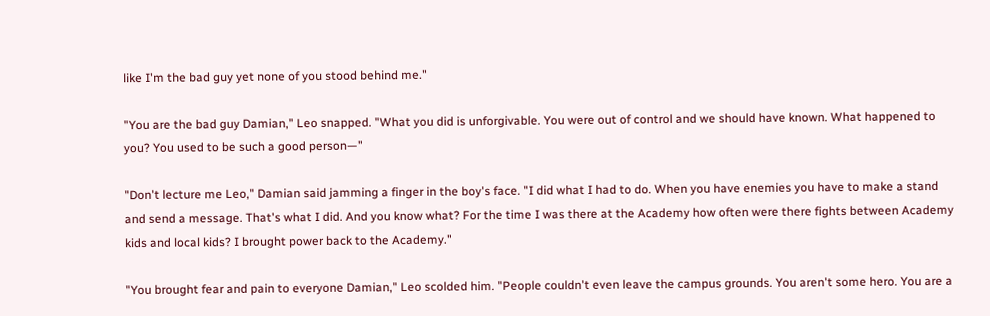like I'm the bad guy yet none of you stood behind me."

"You are the bad guy Damian," Leo snapped. "What you did is unforgivable. You were out of control and we should have known. What happened to you? You used to be such a good person—"

"Don't lecture me Leo," Damian said jamming a finger in the boy's face. "I did what I had to do. When you have enemies you have to make a stand and send a message. That's what I did. And you know what? For the time I was there at the Academy how often were there fights between Academy kids and local kids? I brought power back to the Academy."

"You brought fear and pain to everyone Damian," Leo scolded him. "People couldn't even leave the campus grounds. You aren't some hero. You are a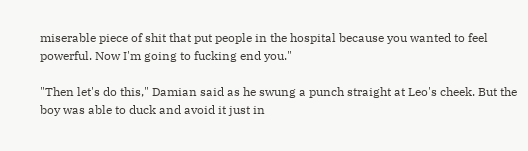miserable piece of shit that put people in the hospital because you wanted to feel powerful. Now I'm going to fucking end you."

"Then let's do this," Damian said as he swung a punch straight at Leo's cheek. But the boy was able to duck and avoid it just in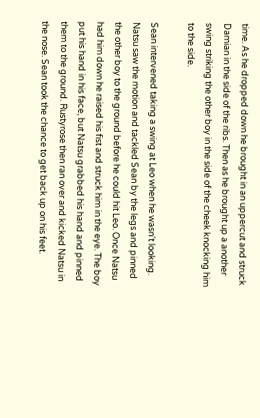time. As he dropped down he brought in an uppercut and struck Damian in the side of the ribs. Then as he brought up a another swing striking the other boy in the side of the cheek knocking him to the side.

Sean intervened taking a swing at Leo when he wasn't looking. Natsu saw the motion and tackled Sean by the legs and pinned the other boy to the ground before he could hit Leo. Once Natsu had him down he raised his fist and struck him in the eye. The boy put his hand in his face, but Natsu grabbed his hand and pinned them to the ground. Rustyrose then ran over and kicked Natsu in the nose. Sean took the chance to get back up on his feet.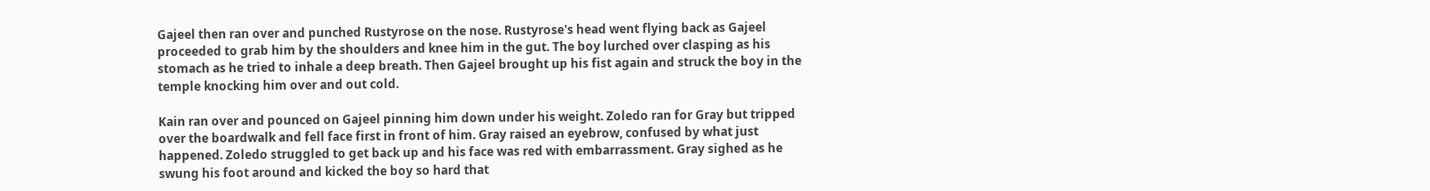Gajeel then ran over and punched Rustyrose on the nose. Rustyrose's head went flying back as Gajeel proceeded to grab him by the shoulders and knee him in the gut. The boy lurched over clasping as his stomach as he tried to inhale a deep breath. Then Gajeel brought up his fist again and struck the boy in the temple knocking him over and out cold.

Kain ran over and pounced on Gajeel pinning him down under his weight. Zoledo ran for Gray but tripped over the boardwalk and fell face first in front of him. Gray raised an eyebrow, confused by what just happened. Zoledo struggled to get back up and his face was red with embarrassment. Gray sighed as he swung his foot around and kicked the boy so hard that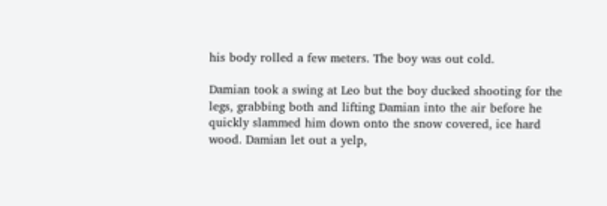his body rolled a few meters. The boy was out cold.

Damian took a swing at Leo but the boy ducked shooting for the legs, grabbing both and lifting Damian into the air before he quickly slammed him down onto the snow covered, ice hard wood. Damian let out a yelp,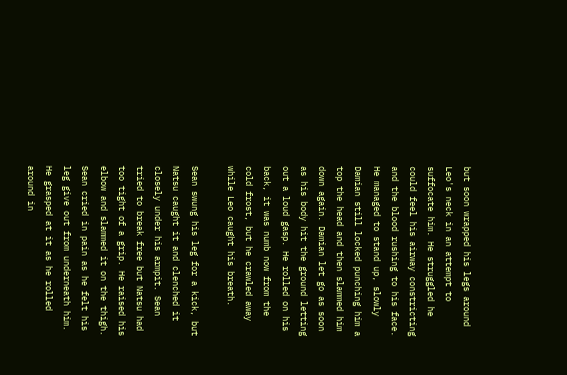but soon wrapped his legs around Leo's neck in an attempt to suffocate him. He struggled he could feel his airway constricting and the blood rushing to his face. He managed to stand up, slowly Damian still locked punching him a top the head and then slammed him down again. Damian let go as soon as his body hit the ground letting out a loud gasp. He rolled on his back, it was numb now from the cold frost, but he crawled away while Leo caught his breath.

Sean swung his leg for a kick, but Natsu caught it and clenched it closely under his armpit. Sean tried to break free but Natsu had too tight of a grip. He raised his elbow and slammed it on the thigh. Sean cried in pain as he felt his leg give out from underneath him. He grasped at it as he rolled around in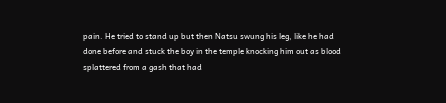pain. He tried to stand up but then Natsu swung his leg, like he had done before and stuck the boy in the temple knocking him out as blood splattered from a gash that had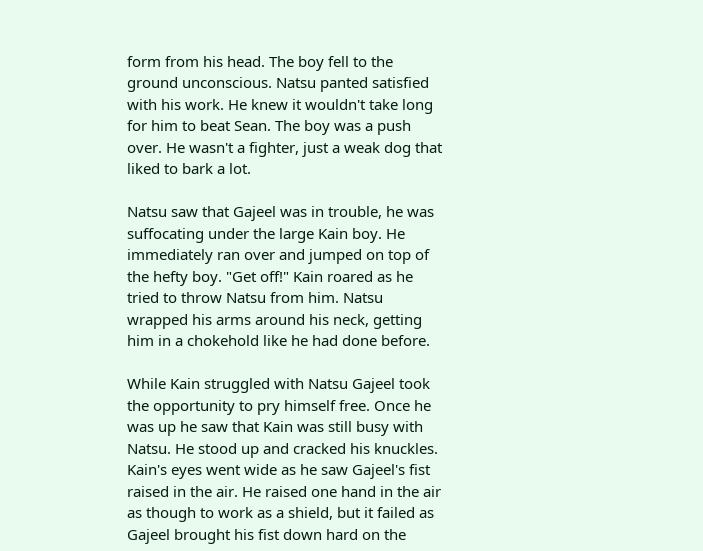form from his head. The boy fell to the ground unconscious. Natsu panted satisfied with his work. He knew it wouldn't take long for him to beat Sean. The boy was a push over. He wasn't a fighter, just a weak dog that liked to bark a lot.

Natsu saw that Gajeel was in trouble, he was suffocating under the large Kain boy. He immediately ran over and jumped on top of the hefty boy. "Get off!" Kain roared as he tried to throw Natsu from him. Natsu wrapped his arms around his neck, getting him in a chokehold like he had done before.

While Kain struggled with Natsu Gajeel took the opportunity to pry himself free. Once he was up he saw that Kain was still busy with Natsu. He stood up and cracked his knuckles. Kain's eyes went wide as he saw Gajeel's fist raised in the air. He raised one hand in the air as though to work as a shield, but it failed as Gajeel brought his fist down hard on the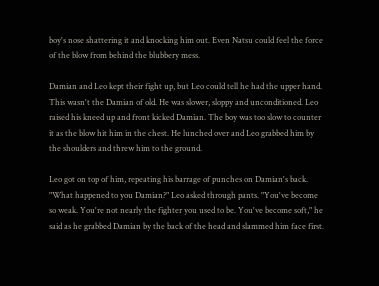boy's nose shattering it and knocking him out. Even Natsu could feel the force of the blow from behind the blubbery mess.

Damian and Leo kept their fight up, but Leo could tell he had the upper hand. This wasn't the Damian of old. He was slower, sloppy and unconditioned. Leo raised his kneed up and front kicked Damian. The boy was too slow to counter it as the blow hit him in the chest. He lunched over and Leo grabbed him by the shoulders and threw him to the ground.

Leo got on top of him, repeating his barrage of punches on Damian's back. "What happened to you Damian?" Leo asked through pants. "You've become so weak. You're not nearly the fighter you used to be. You've become soft," he said as he grabbed Damian by the back of the head and slammed him face first.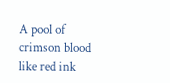A pool of crimson blood like red ink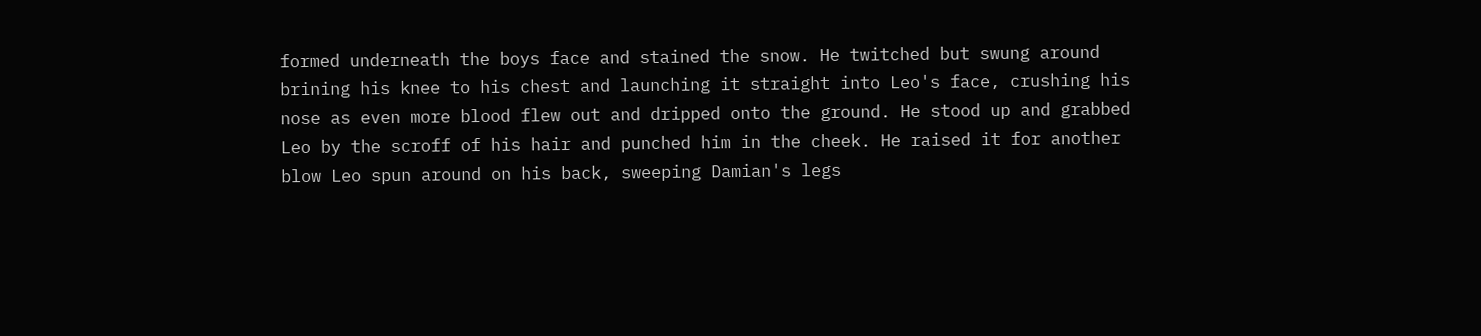formed underneath the boys face and stained the snow. He twitched but swung around brining his knee to his chest and launching it straight into Leo's face, crushing his nose as even more blood flew out and dripped onto the ground. He stood up and grabbed Leo by the scroff of his hair and punched him in the cheek. He raised it for another blow Leo spun around on his back, sweeping Damian's legs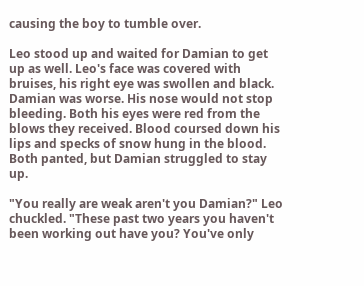causing the boy to tumble over.

Leo stood up and waited for Damian to get up as well. Leo's face was covered with bruises, his right eye was swollen and black. Damian was worse. His nose would not stop bleeding. Both his eyes were red from the blows they received. Blood coursed down his lips and specks of snow hung in the blood. Both panted, but Damian struggled to stay up.

"You really are weak aren't you Damian?" Leo chuckled. "These past two years you haven't been working out have you? You've only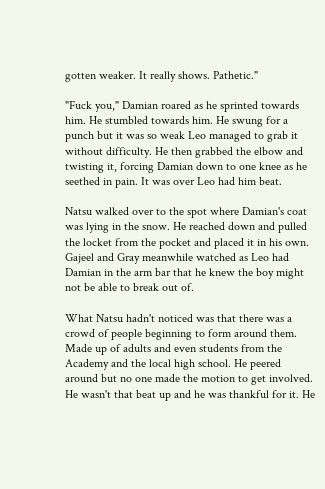gotten weaker. It really shows. Pathetic."

"Fuck you," Damian roared as he sprinted towards him. He stumbled towards him. He swung for a punch but it was so weak Leo managed to grab it without difficulty. He then grabbed the elbow and twisting it, forcing Damian down to one knee as he seethed in pain. It was over Leo had him beat.

Natsu walked over to the spot where Damian's coat was lying in the snow. He reached down and pulled the locket from the pocket and placed it in his own. Gajeel and Gray meanwhile watched as Leo had Damian in the arm bar that he knew the boy might not be able to break out of.

What Natsu hadn't noticed was that there was a crowd of people beginning to form around them. Made up of adults and even students from the Academy and the local high school. He peered around but no one made the motion to get involved. He wasn't that beat up and he was thankful for it. He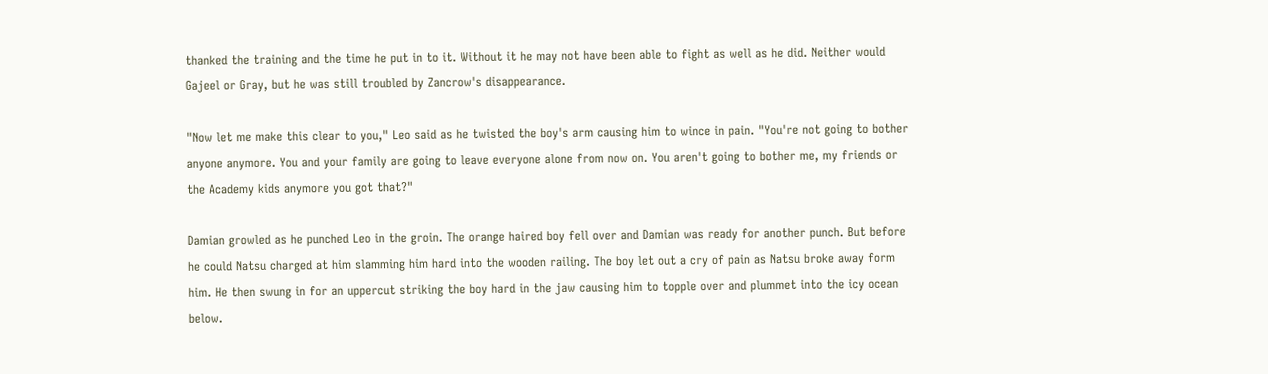thanked the training and the time he put in to it. Without it he may not have been able to fight as well as he did. Neither would Gajeel or Gray, but he was still troubled by Zancrow's disappearance.

"Now let me make this clear to you," Leo said as he twisted the boy's arm causing him to wince in pain. "You're not going to bother anyone anymore. You and your family are going to leave everyone alone from now on. You aren't going to bother me, my friends or the Academy kids anymore you got that?"

Damian growled as he punched Leo in the groin. The orange haired boy fell over and Damian was ready for another punch. But before he could Natsu charged at him slamming him hard into the wooden railing. The boy let out a cry of pain as Natsu broke away form him. He then swung in for an uppercut striking the boy hard in the jaw causing him to topple over and plummet into the icy ocean below.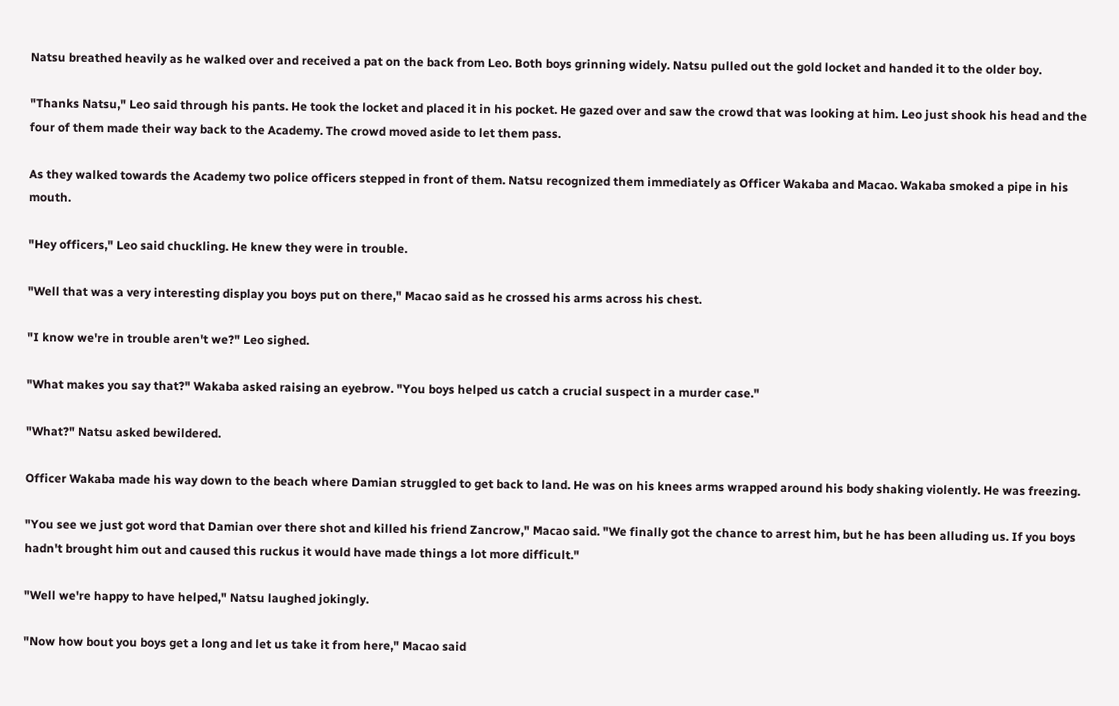Natsu breathed heavily as he walked over and received a pat on the back from Leo. Both boys grinning widely. Natsu pulled out the gold locket and handed it to the older boy.

"Thanks Natsu," Leo said through his pants. He took the locket and placed it in his pocket. He gazed over and saw the crowd that was looking at him. Leo just shook his head and the four of them made their way back to the Academy. The crowd moved aside to let them pass.

As they walked towards the Academy two police officers stepped in front of them. Natsu recognized them immediately as Officer Wakaba and Macao. Wakaba smoked a pipe in his mouth.

"Hey officers," Leo said chuckling. He knew they were in trouble.

"Well that was a very interesting display you boys put on there," Macao said as he crossed his arms across his chest.

"I know we're in trouble aren't we?" Leo sighed.

"What makes you say that?" Wakaba asked raising an eyebrow. "You boys helped us catch a crucial suspect in a murder case."

"What?" Natsu asked bewildered.

Officer Wakaba made his way down to the beach where Damian struggled to get back to land. He was on his knees arms wrapped around his body shaking violently. He was freezing.

"You see we just got word that Damian over there shot and killed his friend Zancrow," Macao said. "We finally got the chance to arrest him, but he has been alluding us. If you boys hadn't brought him out and caused this ruckus it would have made things a lot more difficult."

"Well we're happy to have helped," Natsu laughed jokingly.

"Now how bout you boys get a long and let us take it from here," Macao said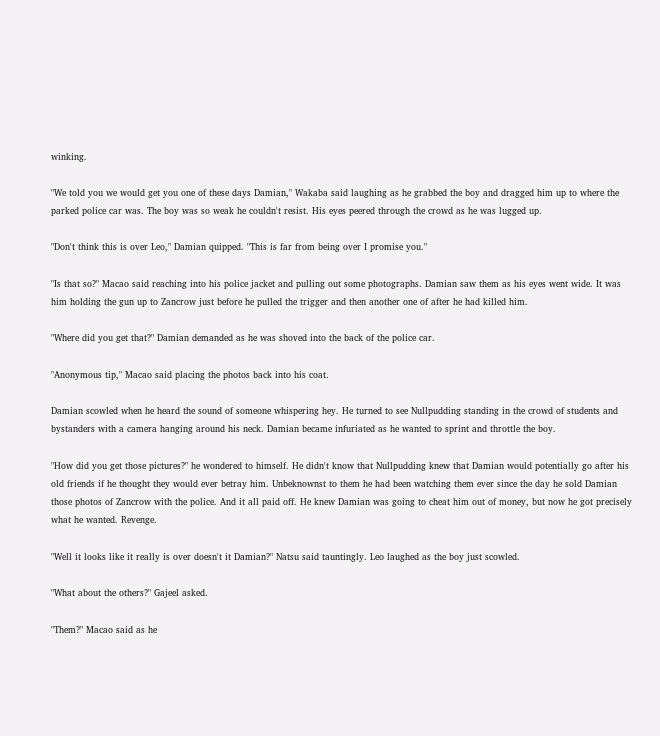winking.

"We told you we would get you one of these days Damian," Wakaba said laughing as he grabbed the boy and dragged him up to where the parked police car was. The boy was so weak he couldn't resist. His eyes peered through the crowd as he was lugged up.

"Don't think this is over Leo," Damian quipped. "This is far from being over I promise you."

"Is that so?" Macao said reaching into his police jacket and pulling out some photographs. Damian saw them as his eyes went wide. It was him holding the gun up to Zancrow just before he pulled the trigger and then another one of after he had killed him.

"Where did you get that?" Damian demanded as he was shoved into the back of the police car.

"Anonymous tip," Macao said placing the photos back into his coat.

Damian scowled when he heard the sound of someone whispering hey. He turned to see Nullpudding standing in the crowd of students and bystanders with a camera hanging around his neck. Damian became infuriated as he wanted to sprint and throttle the boy.

"How did you get those pictures?" he wondered to himself. He didn't know that Nullpudding knew that Damian would potentially go after his old friends if he thought they would ever betray him. Unbeknownst to them he had been watching them ever since the day he sold Damian those photos of Zancrow with the police. And it all paid off. He knew Damian was going to cheat him out of money, but now he got precisely what he wanted. Revenge.

"Well it looks like it really is over doesn't it Damian?" Natsu said tauntingly. Leo laughed as the boy just scowled.

"What about the others?" Gajeel asked.

"Them?" Macao said as he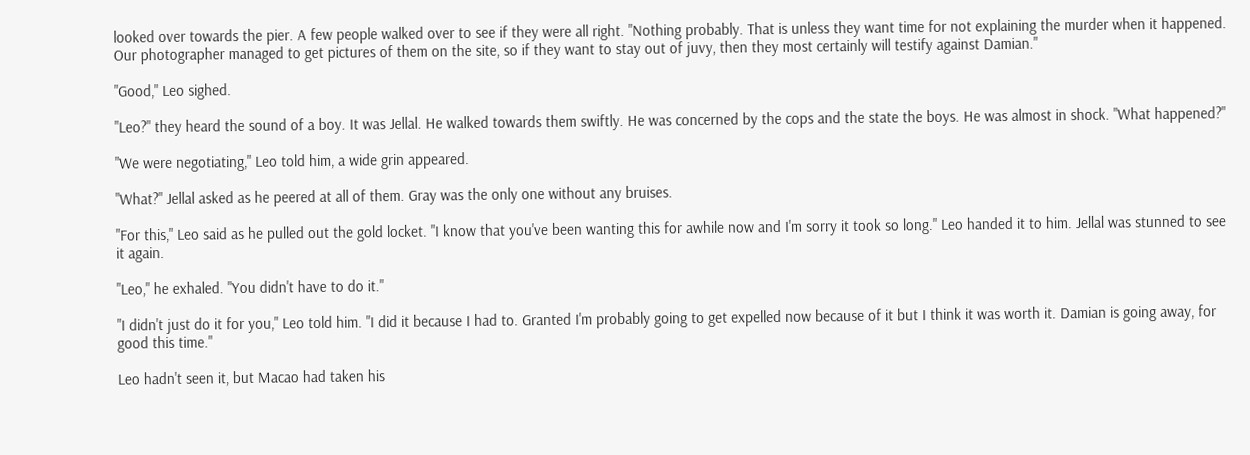looked over towards the pier. A few people walked over to see if they were all right. "Nothing probably. That is unless they want time for not explaining the murder when it happened. Our photographer managed to get pictures of them on the site, so if they want to stay out of juvy, then they most certainly will testify against Damian."

"Good," Leo sighed.

"Leo?" they heard the sound of a boy. It was Jellal. He walked towards them swiftly. He was concerned by the cops and the state the boys. He was almost in shock. "What happened?"

"We were negotiating," Leo told him, a wide grin appeared.

"What?" Jellal asked as he peered at all of them. Gray was the only one without any bruises.

"For this," Leo said as he pulled out the gold locket. "I know that you've been wanting this for awhile now and I'm sorry it took so long." Leo handed it to him. Jellal was stunned to see it again.

"Leo," he exhaled. "You didn't have to do it."

"I didn't just do it for you," Leo told him. "I did it because I had to. Granted I'm probably going to get expelled now because of it but I think it was worth it. Damian is going away, for good this time."

Leo hadn't seen it, but Macao had taken his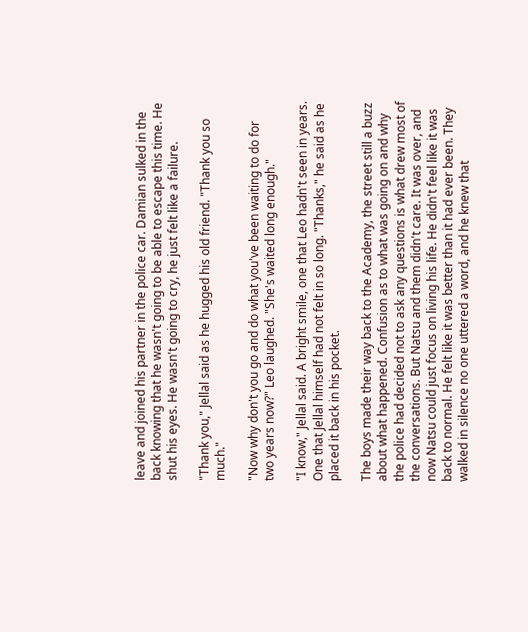leave and joined his partner in the police car. Damian sulked in the back knowing that he wasn't going to be able to escape this time. He shut his eyes. He wasn't going to cry, he just felt like a failure.

"Thank you," Jellal said as he hugged his old friend. "Thank you so much."

"Now why don't you go and do what you've been waiting to do for two years now?" Leo laughed. "She's waited long enough."

"I know," Jellal said. A bright smile, one that Leo hadn't seen in years. One that Jellal himself had not felt in so long. "Thanks," he said as he placed it back in his pocket.

The boys made their way back to the Academy, the street still a buzz about what happened. Confusion as to what was going on and why the police had decided not to ask any questions is what drew most of the conversations. But Natsu and them didn't care. It was over, and now Natsu could just focus on living his life. He didn't feel like it was back to normal. He felt like it was better than it had ever been. They walked in silence no one uttered a word, and he knew that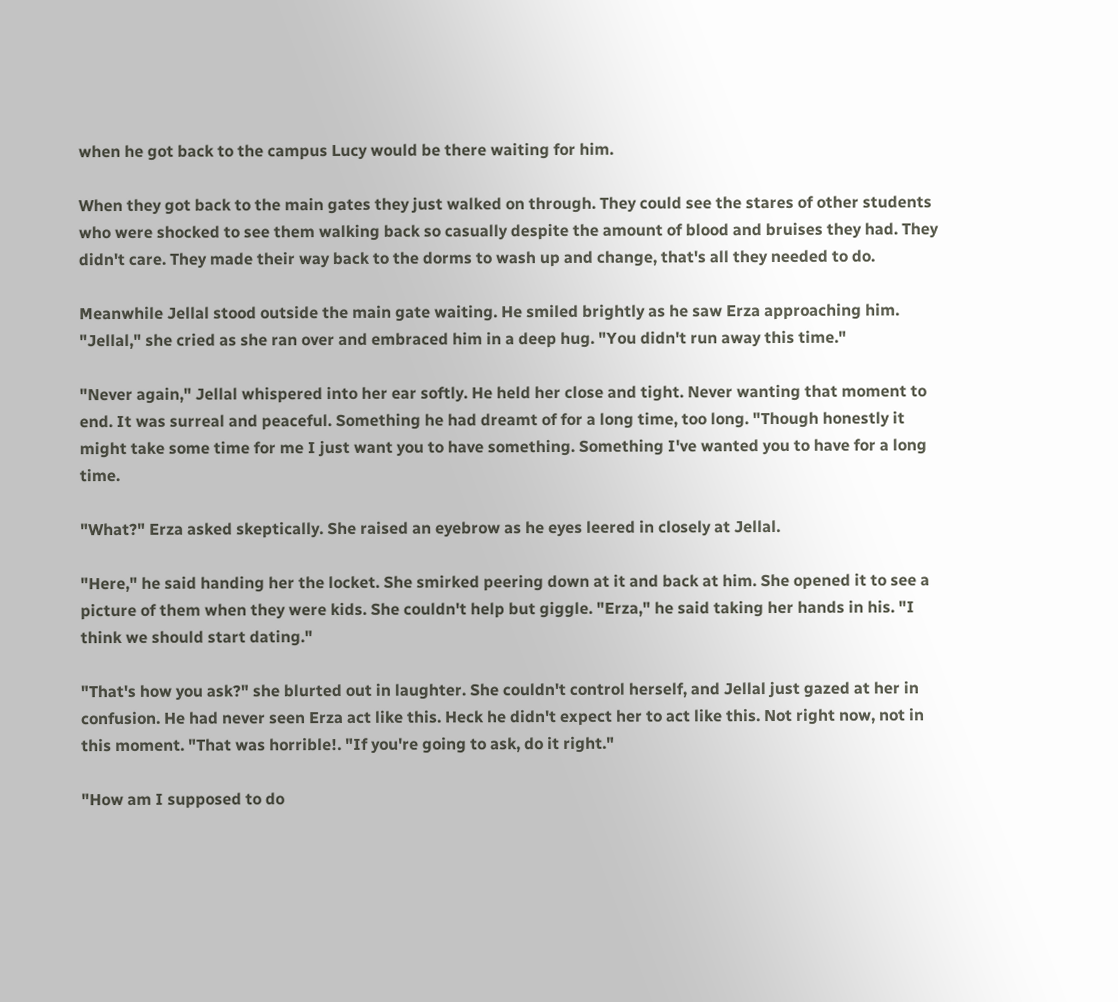when he got back to the campus Lucy would be there waiting for him.

When they got back to the main gates they just walked on through. They could see the stares of other students who were shocked to see them walking back so casually despite the amount of blood and bruises they had. They didn't care. They made their way back to the dorms to wash up and change, that's all they needed to do.

Meanwhile Jellal stood outside the main gate waiting. He smiled brightly as he saw Erza approaching him. "Jellal," she cried as she ran over and embraced him in a deep hug. "You didn't run away this time."

"Never again," Jellal whispered into her ear softly. He held her close and tight. Never wanting that moment to end. It was surreal and peaceful. Something he had dreamt of for a long time, too long. "Though honestly it might take some time for me I just want you to have something. Something I've wanted you to have for a long time.

"What?" Erza asked skeptically. She raised an eyebrow as he eyes leered in closely at Jellal.

"Here," he said handing her the locket. She smirked peering down at it and back at him. She opened it to see a picture of them when they were kids. She couldn't help but giggle. "Erza," he said taking her hands in his. "I think we should start dating."

"That's how you ask?" she blurted out in laughter. She couldn't control herself, and Jellal just gazed at her in confusion. He had never seen Erza act like this. Heck he didn't expect her to act like this. Not right now, not in this moment. "That was horrible!. "If you're going to ask, do it right."

"How am I supposed to do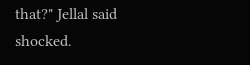that?" Jellal said shocked.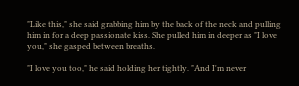"Like this," she said grabbing him by the back of the neck and pulling him in for a deep passionate kiss. She pulled him in deeper as "I love you," she gasped between breaths.

"I love you too," he said holding her tightly. "And I'm never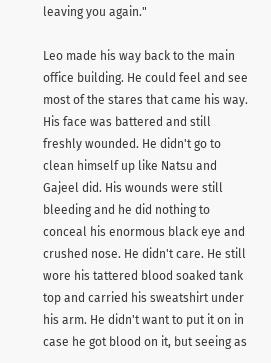leaving you again."

Leo made his way back to the main office building. He could feel and see most of the stares that came his way. His face was battered and still freshly wounded. He didn't go to clean himself up like Natsu and Gajeel did. His wounds were still bleeding and he did nothing to conceal his enormous black eye and crushed nose. He didn't care. He still wore his tattered blood soaked tank top and carried his sweatshirt under his arm. He didn't want to put it on in case he got blood on it, but seeing as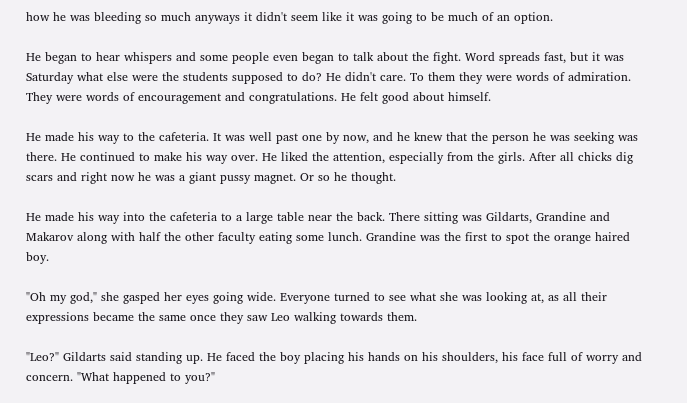how he was bleeding so much anyways it didn't seem like it was going to be much of an option.

He began to hear whispers and some people even began to talk about the fight. Word spreads fast, but it was Saturday what else were the students supposed to do? He didn't care. To them they were words of admiration. They were words of encouragement and congratulations. He felt good about himself.

He made his way to the cafeteria. It was well past one by now, and he knew that the person he was seeking was there. He continued to make his way over. He liked the attention, especially from the girls. After all chicks dig scars and right now he was a giant pussy magnet. Or so he thought.

He made his way into the cafeteria to a large table near the back. There sitting was Gildarts, Grandine and Makarov along with half the other faculty eating some lunch. Grandine was the first to spot the orange haired boy.

"Oh my god," she gasped her eyes going wide. Everyone turned to see what she was looking at, as all their expressions became the same once they saw Leo walking towards them.

"Leo?" Gildarts said standing up. He faced the boy placing his hands on his shoulders, his face full of worry and concern. "What happened to you?"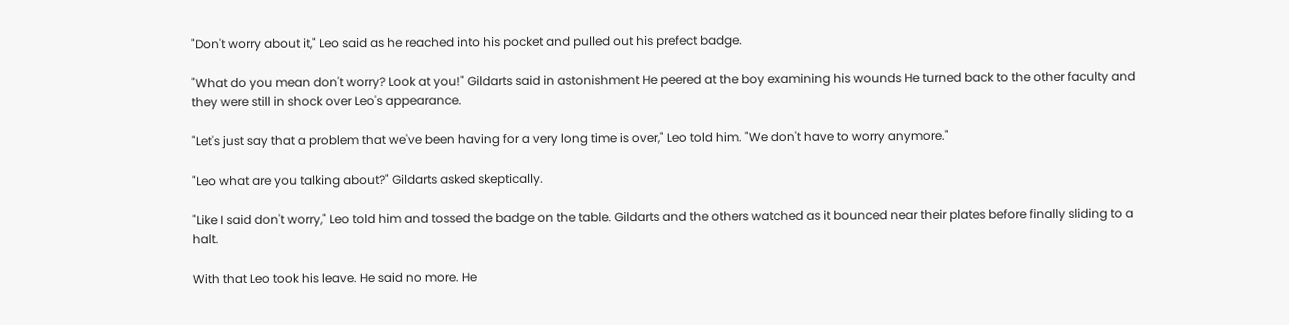"Don't worry about it," Leo said as he reached into his pocket and pulled out his prefect badge.

"What do you mean don't worry? Look at you!" Gildarts said in astonishment He peered at the boy examining his wounds He turned back to the other faculty and they were still in shock over Leo's appearance.

"Let's just say that a problem that we've been having for a very long time is over," Leo told him. "We don't have to worry anymore."

"Leo what are you talking about?" Gildarts asked skeptically.

"Like I said don't worry," Leo told him and tossed the badge on the table. Gildarts and the others watched as it bounced near their plates before finally sliding to a halt.

With that Leo took his leave. He said no more. He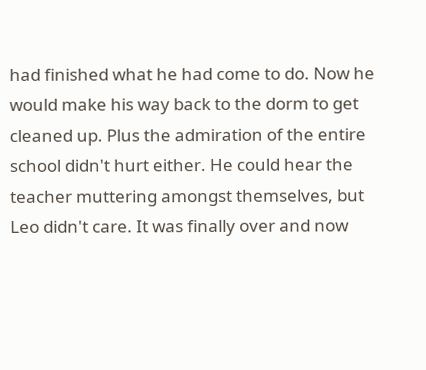had finished what he had come to do. Now he would make his way back to the dorm to get cleaned up. Plus the admiration of the entire school didn't hurt either. He could hear the teacher muttering amongst themselves, but Leo didn't care. It was finally over and now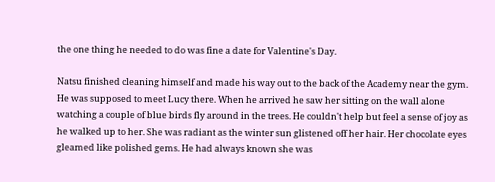the one thing he needed to do was fine a date for Valentine's Day.

Natsu finished cleaning himself and made his way out to the back of the Academy near the gym. He was supposed to meet Lucy there. When he arrived he saw her sitting on the wall alone watching a couple of blue birds fly around in the trees. He couldn't help but feel a sense of joy as he walked up to her. She was radiant as the winter sun glistened off her hair. Her chocolate eyes gleamed like polished gems. He had always known she was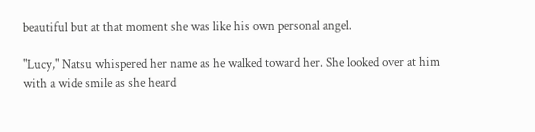beautiful but at that moment she was like his own personal angel.

"Lucy," Natsu whispered her name as he walked toward her. She looked over at him with a wide smile as she heard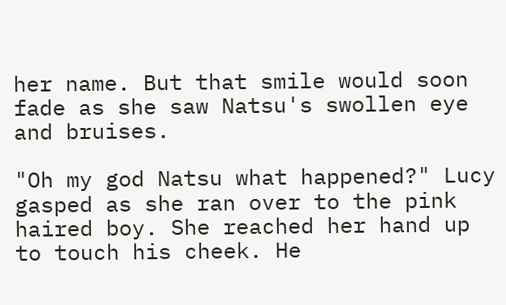her name. But that smile would soon fade as she saw Natsu's swollen eye and bruises.

"Oh my god Natsu what happened?" Lucy gasped as she ran over to the pink haired boy. She reached her hand up to touch his cheek. He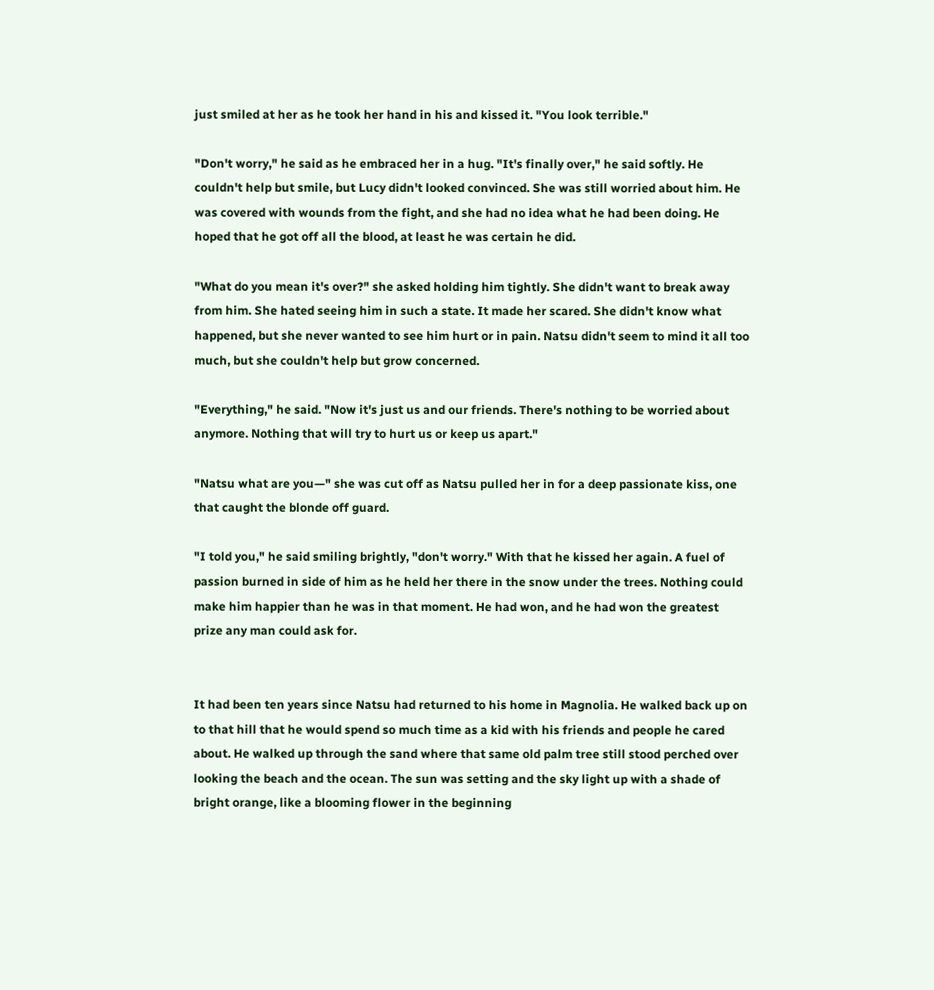just smiled at her as he took her hand in his and kissed it. "You look terrible."

"Don't worry," he said as he embraced her in a hug. "It's finally over," he said softly. He couldn't help but smile, but Lucy didn't looked convinced. She was still worried about him. He was covered with wounds from the fight, and she had no idea what he had been doing. He hoped that he got off all the blood, at least he was certain he did.

"What do you mean it's over?" she asked holding him tightly. She didn't want to break away from him. She hated seeing him in such a state. It made her scared. She didn't know what happened, but she never wanted to see him hurt or in pain. Natsu didn't seem to mind it all too much, but she couldn't help but grow concerned.

"Everything," he said. "Now it's just us and our friends. There's nothing to be worried about anymore. Nothing that will try to hurt us or keep us apart."

"Natsu what are you—" she was cut off as Natsu pulled her in for a deep passionate kiss, one that caught the blonde off guard.

"I told you," he said smiling brightly, "don't worry." With that he kissed her again. A fuel of passion burned in side of him as he held her there in the snow under the trees. Nothing could make him happier than he was in that moment. He had won, and he had won the greatest prize any man could ask for.


It had been ten years since Natsu had returned to his home in Magnolia. He walked back up on to that hill that he would spend so much time as a kid with his friends and people he cared about. He walked up through the sand where that same old palm tree still stood perched over looking the beach and the ocean. The sun was setting and the sky light up with a shade of bright orange, like a blooming flower in the beginning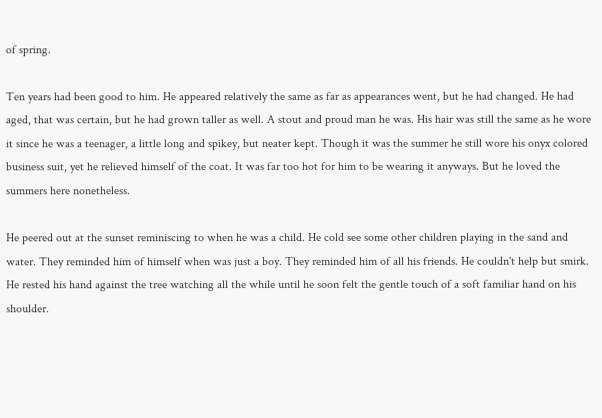of spring.

Ten years had been good to him. He appeared relatively the same as far as appearances went, but he had changed. He had aged, that was certain, but he had grown taller as well. A stout and proud man he was. His hair was still the same as he wore it since he was a teenager, a little long and spikey, but neater kept. Though it was the summer he still wore his onyx colored business suit, yet he relieved himself of the coat. It was far too hot for him to be wearing it anyways. But he loved the summers here nonetheless.

He peered out at the sunset reminiscing to when he was a child. He cold see some other children playing in the sand and water. They reminded him of himself when was just a boy. They reminded him of all his friends. He couldn't help but smirk. He rested his hand against the tree watching all the while until he soon felt the gentle touch of a soft familiar hand on his shoulder.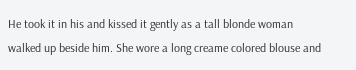He took it in his and kissed it gently as a tall blonde woman walked up beside him. She wore a long creame colored blouse and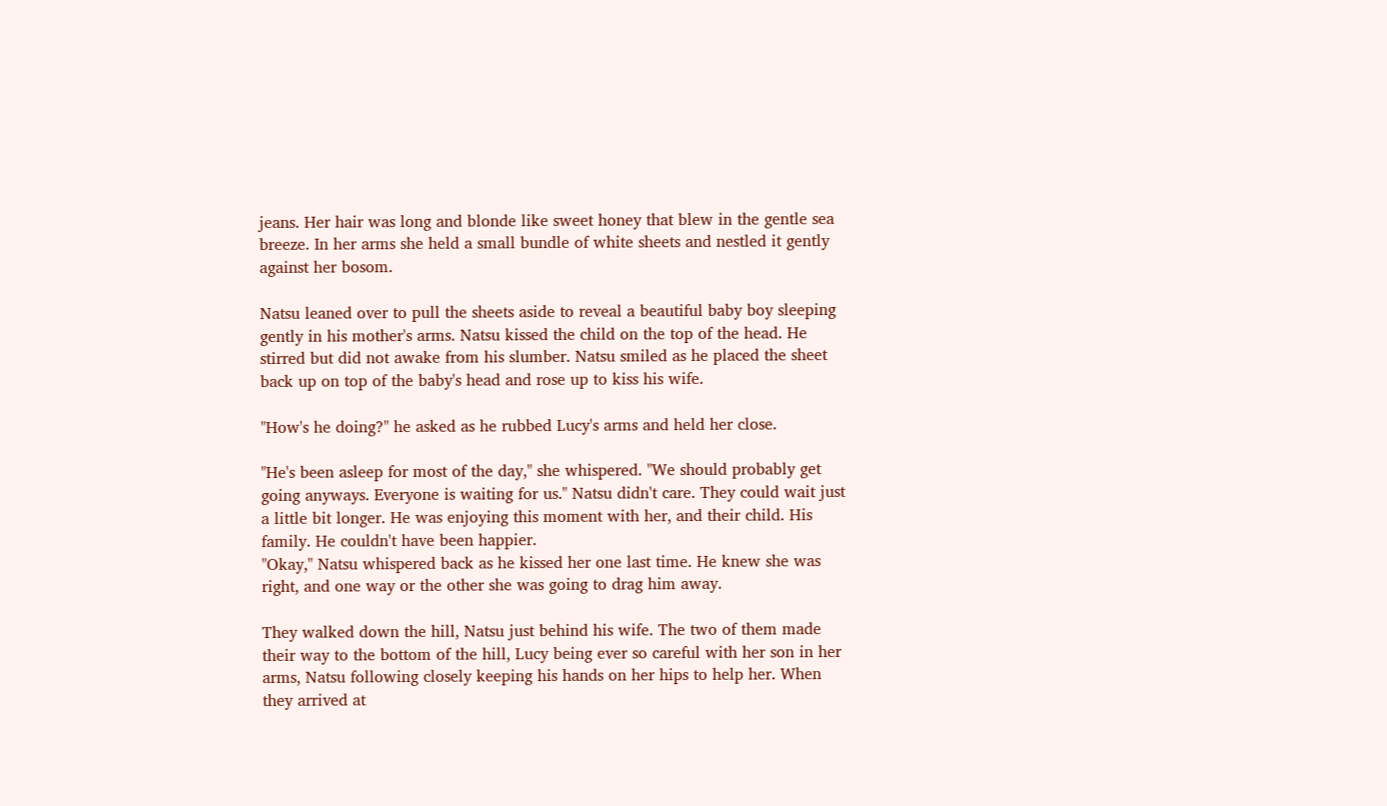jeans. Her hair was long and blonde like sweet honey that blew in the gentle sea breeze. In her arms she held a small bundle of white sheets and nestled it gently against her bosom.

Natsu leaned over to pull the sheets aside to reveal a beautiful baby boy sleeping gently in his mother's arms. Natsu kissed the child on the top of the head. He stirred but did not awake from his slumber. Natsu smiled as he placed the sheet back up on top of the baby's head and rose up to kiss his wife.

"How's he doing?" he asked as he rubbed Lucy's arms and held her close.

"He's been asleep for most of the day," she whispered. "We should probably get going anyways. Everyone is waiting for us." Natsu didn't care. They could wait just a little bit longer. He was enjoying this moment with her, and their child. His family. He couldn't have been happier.
"Okay," Natsu whispered back as he kissed her one last time. He knew she was right, and one way or the other she was going to drag him away.

They walked down the hill, Natsu just behind his wife. The two of them made their way to the bottom of the hill, Lucy being ever so careful with her son in her arms, Natsu following closely keeping his hands on her hips to help her. When they arrived at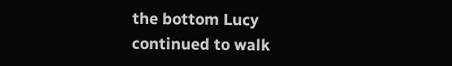the bottom Lucy continued to walk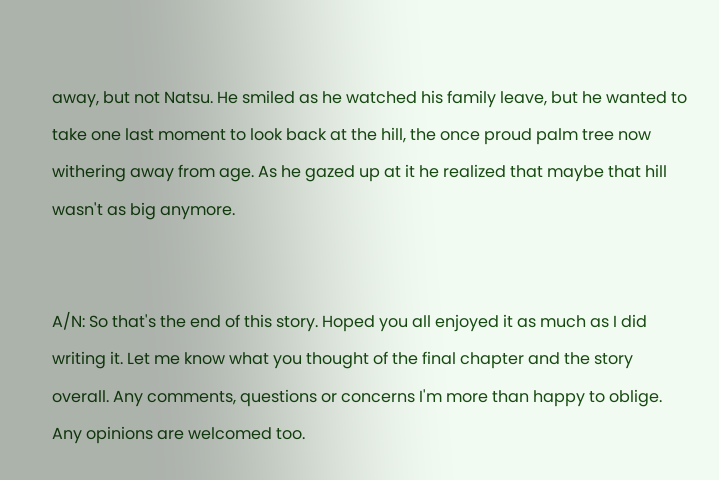away, but not Natsu. He smiled as he watched his family leave, but he wanted to take one last moment to look back at the hill, the once proud palm tree now withering away from age. As he gazed up at it he realized that maybe that hill wasn't as big anymore.


A/N: So that's the end of this story. Hoped you all enjoyed it as much as I did writing it. Let me know what you thought of the final chapter and the story overall. Any comments, questions or concerns I'm more than happy to oblige. Any opinions are welcomed too.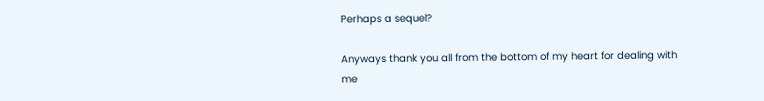Perhaps a sequel?

Anyways thank you all from the bottom of my heart for dealing with me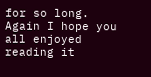for so long. Again I hope you all enjoyed reading it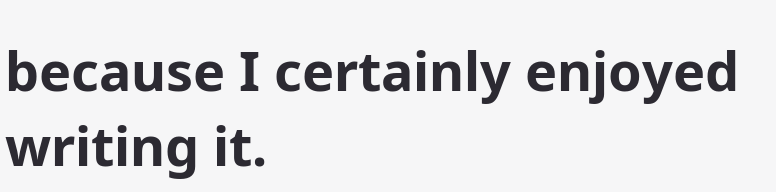because I certainly enjoyed writing it.